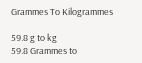Grammes To Kilogrammes

59.8 g to kg
59.8 Grammes to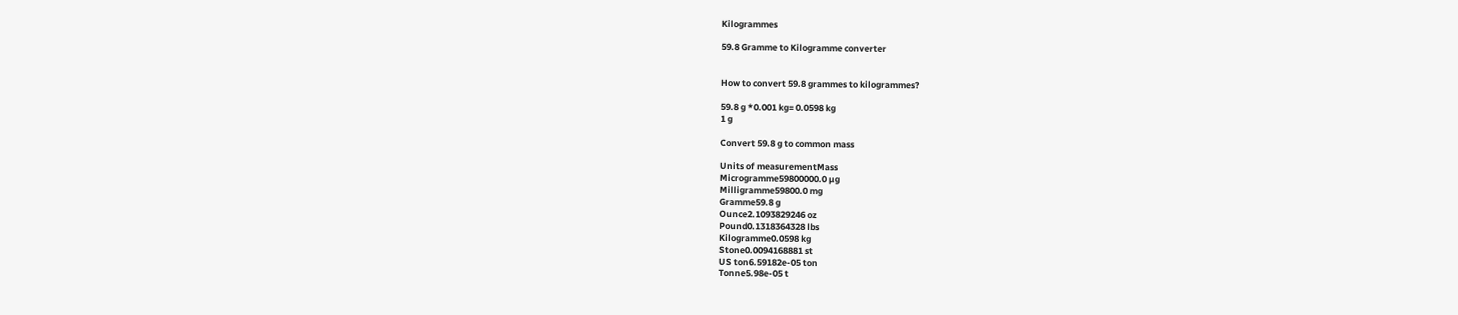Kilogrammes

59.8 Gramme to Kilogramme converter


How to convert 59.8 grammes to kilogrammes?

59.8 g *0.001 kg= 0.0598 kg
1 g

Convert 59.8 g to common mass

Units of measurementMass
Microgramme59800000.0 µg
Milligramme59800.0 mg
Gramme59.8 g
Ounce2.1093829246 oz
Pound0.1318364328 lbs
Kilogramme0.0598 kg
Stone0.0094168881 st
US ton6.59182e-05 ton
Tonne5.98e-05 t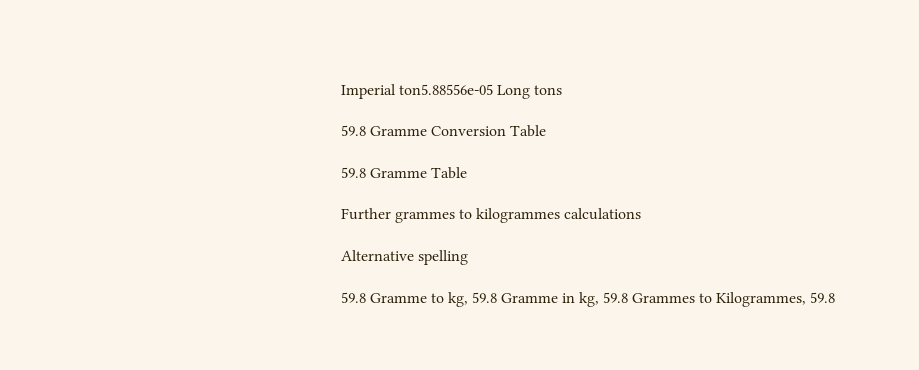Imperial ton5.88556e-05 Long tons

59.8 Gramme Conversion Table

59.8 Gramme Table

Further grammes to kilogrammes calculations

Alternative spelling

59.8 Gramme to kg, 59.8 Gramme in kg, 59.8 Grammes to Kilogrammes, 59.8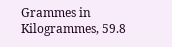Grammes in Kilogrammes, 59.8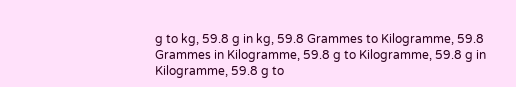g to kg, 59.8 g in kg, 59.8 Grammes to Kilogramme, 59.8 Grammes in Kilogramme, 59.8 g to Kilogramme, 59.8 g in Kilogramme, 59.8 g to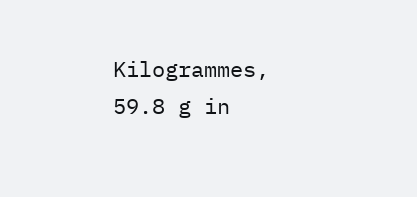Kilogrammes, 59.8 g in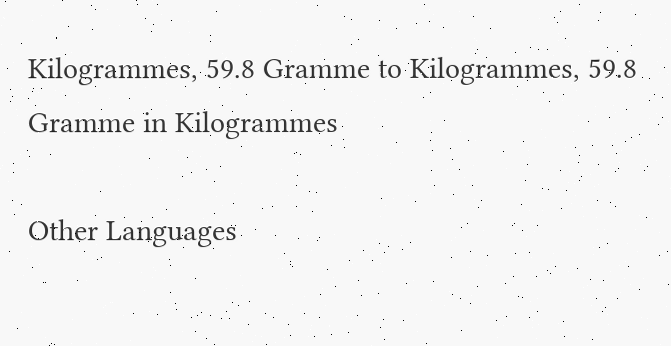Kilogrammes, 59.8 Gramme to Kilogrammes, 59.8 Gramme in Kilogrammes

Other Languages